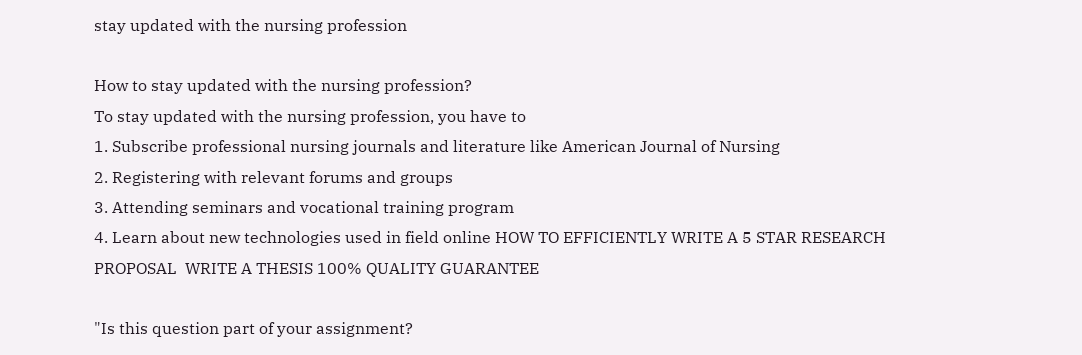stay updated with the nursing profession

How to stay updated with the nursing profession?
To stay updated with the nursing profession, you have to
1. Subscribe professional nursing journals and literature like American Journal of Nursing
2. Registering with relevant forums and groups
3. Attending seminars and vocational training program
4. Learn about new technologies used in field online HOW TO EFFICIENTLY WRITE A 5 STAR RESEARCH PROPOSAL  WRITE A THESIS 100% QUALITY GUARANTEE

"Is this question part of your assignment?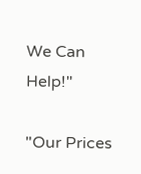We Can Help!"

"Our Prices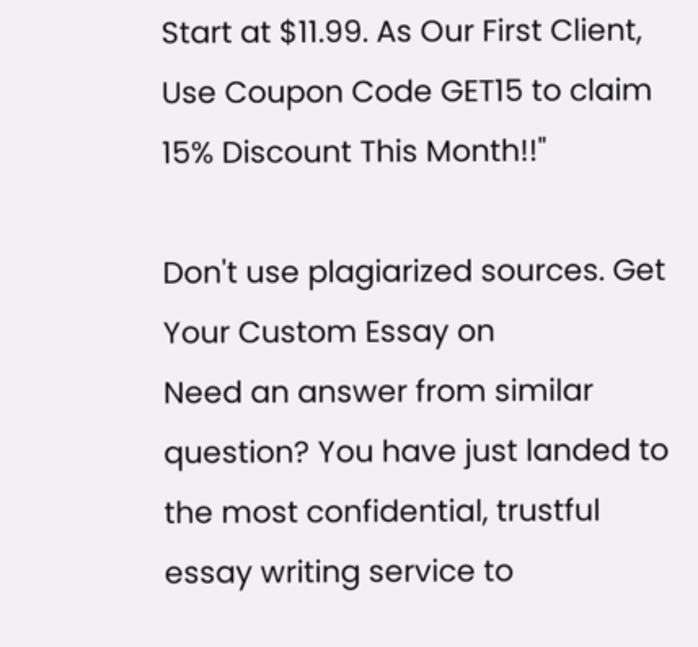Start at $11.99. As Our First Client, Use Coupon Code GET15 to claim 15% Discount This Month!!"

Don't use plagiarized sources. Get Your Custom Essay on
Need an answer from similar question? You have just landed to the most confidential, trustful essay writing service to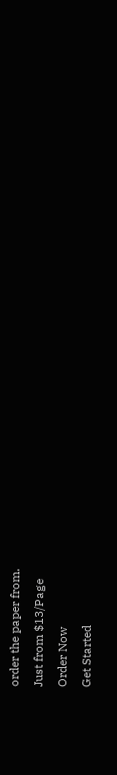order the paper from.
Just from $13/Page
Order Now
Get Started